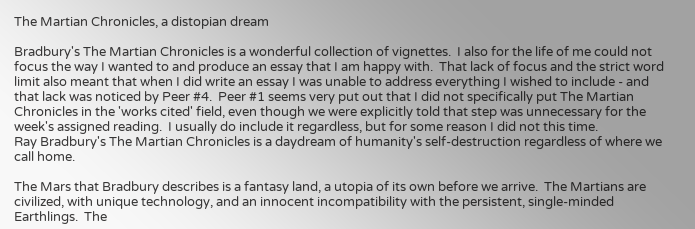The Martian Chronicles, a distopian dream

Bradbury's The Martian Chronicles is a wonderful collection of vignettes.  I also for the life of me could not focus the way I wanted to and produce an essay that I am happy with.  That lack of focus and the strict word limit also meant that when I did write an essay I was unable to address everything I wished to include - and that lack was noticed by Peer #4.  Peer #1 seems very put out that I did not specifically put The Martian Chronicles in the 'works cited' field, even though we were explicitly told that step was unnecessary for the week's assigned reading.  I usually do include it regardless, but for some reason I did not this time.
Ray Bradbury's The Martian Chronicles is a daydream of humanity's self-destruction regardless of where we call home.

The Mars that Bradbury describes is a fantasy land, a utopia of its own before we arrive.  The Martians are civilized, with unique technology, and an innocent incompatibility with the persistent, single-minded Earthlings.  The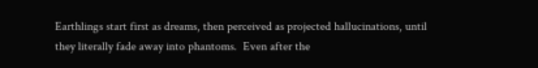Earthlings start first as dreams, then perceived as projected hallucinations, until they literally fade away into phantoms.  Even after the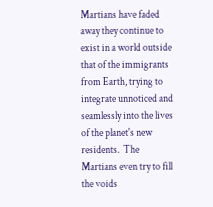Martians have faded away they continue to exist in a world outside that of the immigrants from Earth, trying to integrate unnoticed and seamlessly into the lives of the planet's new residents.  The Martians even try to fill the voids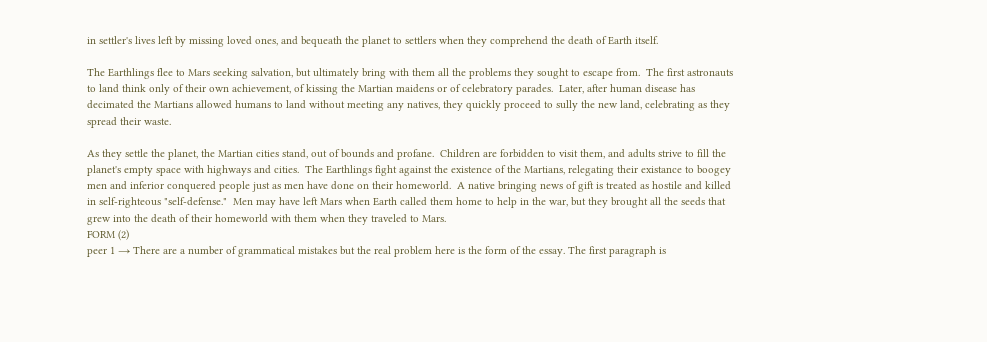in settler's lives left by missing loved ones, and bequeath the planet to settlers when they comprehend the death of Earth itself.

The Earthlings flee to Mars seeking salvation, but ultimately bring with them all the problems they sought to escape from.  The first astronauts to land think only of their own achievement, of kissing the Martian maidens or of celebratory parades.  Later, after human disease has decimated the Martians allowed humans to land without meeting any natives, they quickly proceed to sully the new land, celebrating as they spread their waste.

As they settle the planet, the Martian cities stand, out of bounds and profane.  Children are forbidden to visit them, and adults strive to fill the planet's empty space with highways and cities.  The Earthlings fight against the existence of the Martians, relegating their existance to boogey men and inferior conquered people just as men have done on their homeworld.  A native bringing news of gift is treated as hostile and killed in self-righteous "self-defense."  Men may have left Mars when Earth called them home to help in the war, but they brought all the seeds that grew into the death of their homeworld with them when they traveled to Mars.
FORM (2)
peer 1 → There are a number of grammatical mistakes but the real problem here is the form of the essay. The first paragraph is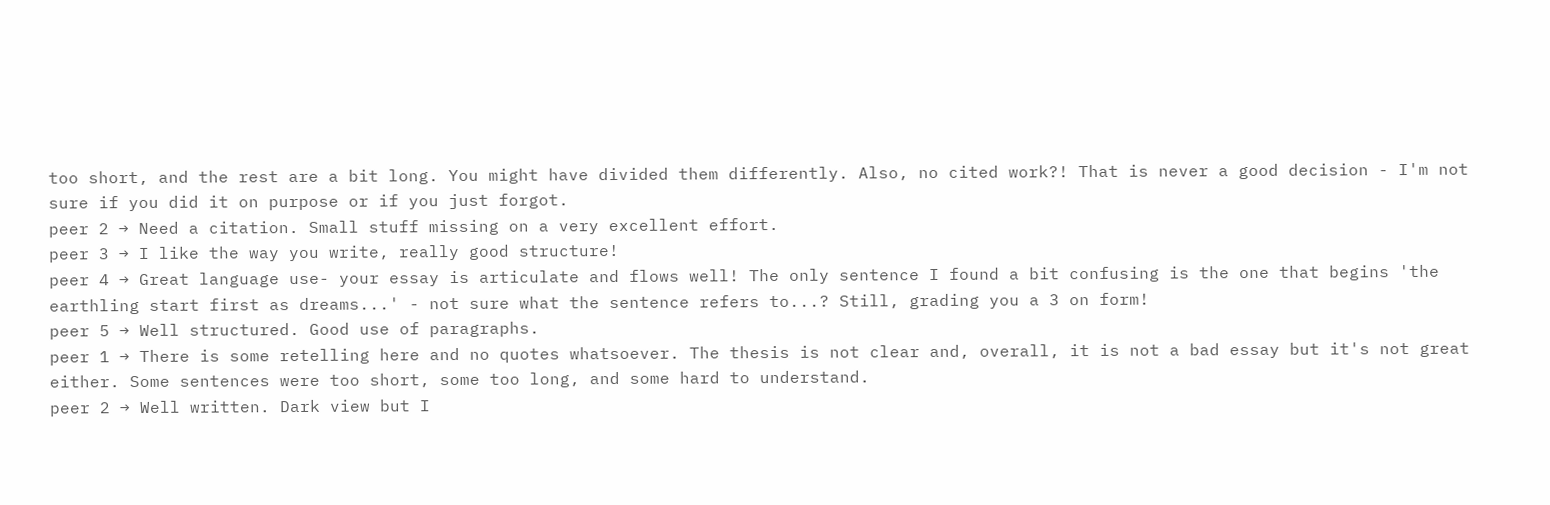too short, and the rest are a bit long. You might have divided them differently. Also, no cited work?! That is never a good decision - I'm not sure if you did it on purpose or if you just forgot.
peer 2 → Need a citation. Small stuff missing on a very excellent effort.
peer 3 → I like the way you write, really good structure!
peer 4 → Great language use- your essay is articulate and flows well! The only sentence I found a bit confusing is the one that begins 'the earthling start first as dreams...' - not sure what the sentence refers to...? Still, grading you a 3 on form!
peer 5 → Well structured. Good use of paragraphs.
peer 1 → There is some retelling here and no quotes whatsoever. The thesis is not clear and, overall, it is not a bad essay but it's not great either. Some sentences were too short, some too long, and some hard to understand.
peer 2 → Well written. Dark view but I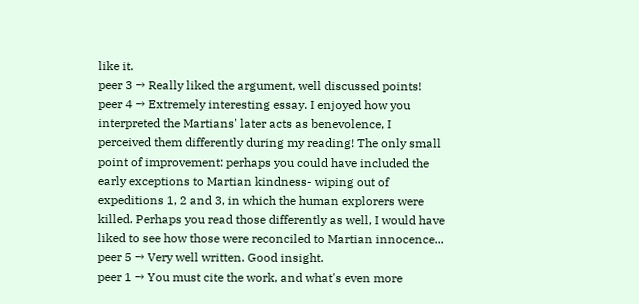like it.
peer 3 → Really liked the argument, well discussed points!
peer 4 → Extremely interesting essay. I enjoyed how you interpreted the Martians' later acts as benevolence, I perceived them differently during my reading! The only small point of improvement: perhaps you could have included the early exceptions to Martian kindness- wiping out of expeditions 1, 2 and 3, in which the human explorers were killed. Perhaps you read those differently as well, I would have liked to see how those were reconciled to Martian innocence...
peer 5 → Very well written. Good insight.
peer 1 → You must cite the work, and what's even more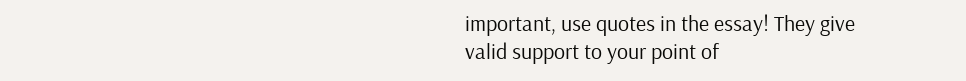important, use quotes in the essay! They give valid support to your point of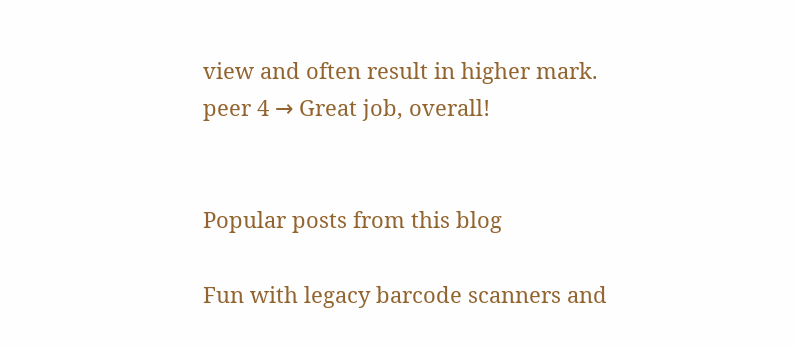view and often result in higher mark.
peer 4 → Great job, overall!


Popular posts from this blog

Fun with legacy barcode scanners and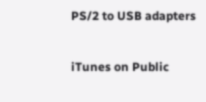PS/2 to USB adapters

iTunes on Public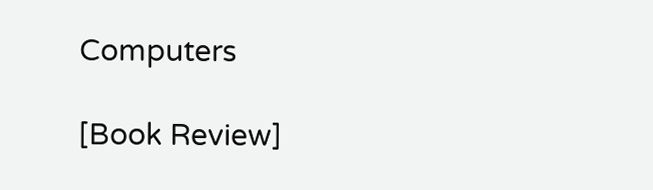Computers

[Book Review]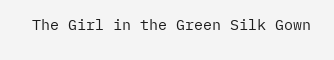The Girl in the Green Silk Gown